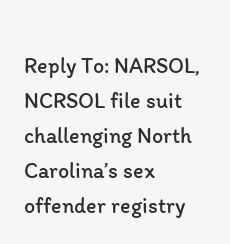Reply To: NARSOL, NCRSOL file suit challenging North Carolina’s sex offender registry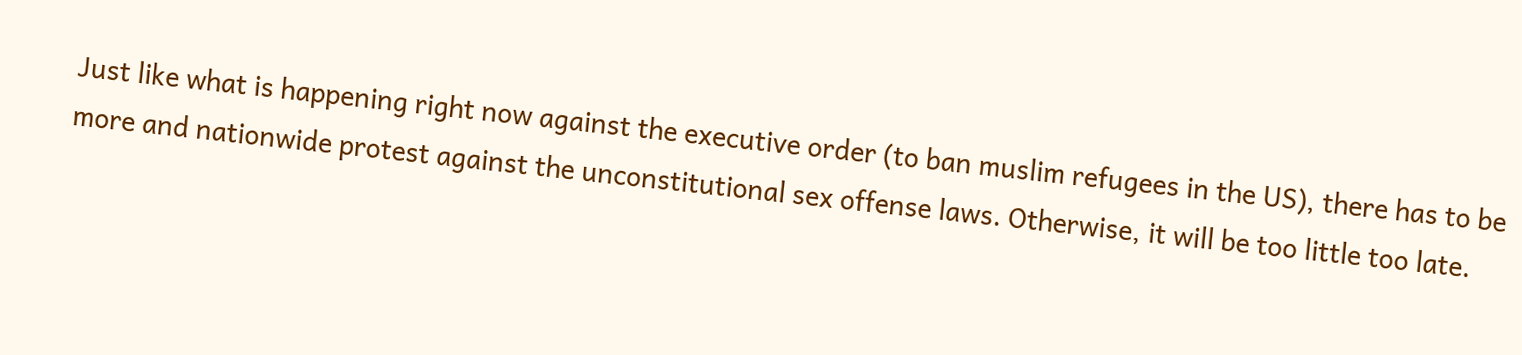Just like what is happening right now against the executive order (to ban muslim refugees in the US), there has to be more and nationwide protest against the unconstitutional sex offense laws. Otherwise, it will be too little too late.